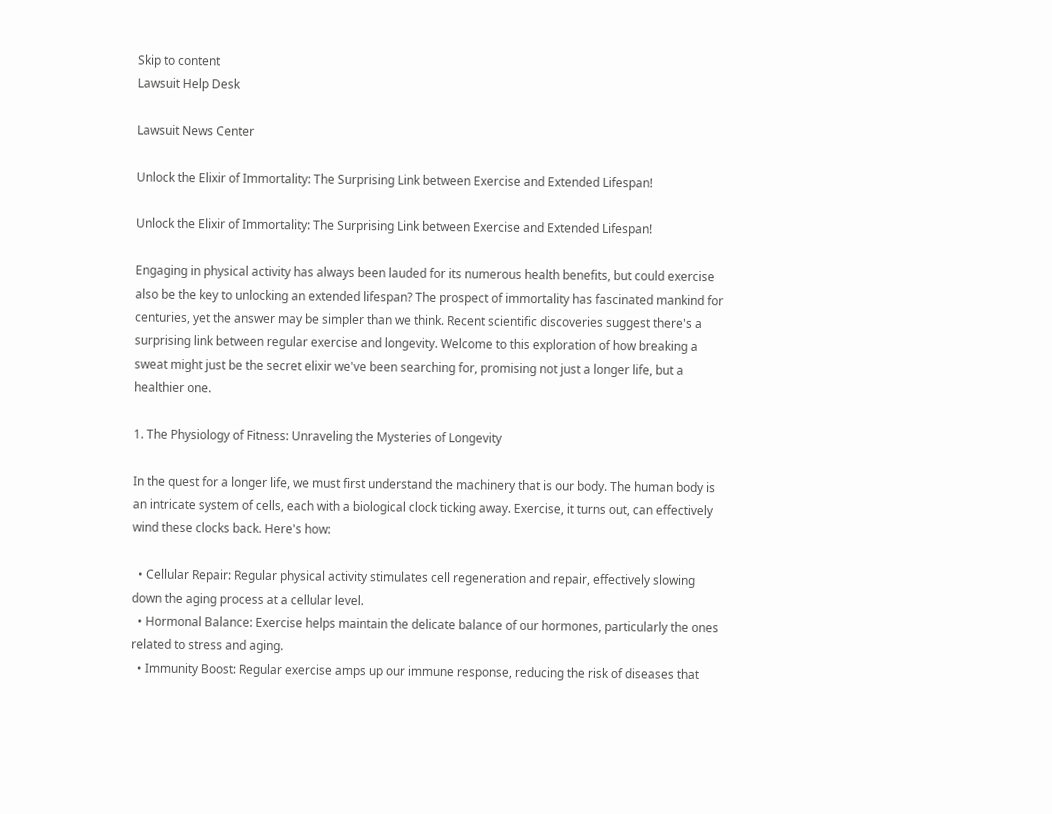Skip to content
Lawsuit Help Desk

Lawsuit News Center

Unlock the Elixir of Immortality: The Surprising Link between Exercise and Extended Lifespan!

Unlock the Elixir of Immortality: The Surprising Link between Exercise and Extended Lifespan!

Engaging in physical activity has always been lauded for its numerous health benefits, but could exercise also be the key to unlocking an extended lifespan? The prospect of immortality has fascinated mankind for centuries, yet the answer may be simpler than we think. Recent scientific discoveries suggest there's a surprising link between regular exercise and longevity. Welcome to this exploration of how breaking a sweat might just be the secret elixir we've been searching for, promising not just a longer life, but a healthier one.

1. The Physiology of Fitness: Unraveling the Mysteries of Longevity

In the quest for a longer life, we must first understand the machinery that is our body. The human body is an intricate system of cells, each with a biological clock ticking away. Exercise, it turns out, can effectively wind these clocks back. Here's how:

  • Cellular Repair: Regular physical activity stimulates cell regeneration and repair, effectively slowing down the aging process at a cellular level.
  • Hormonal Balance: Exercise helps maintain the delicate balance of our hormones, particularly the ones related to stress and aging.
  • Immunity Boost: Regular exercise amps up our immune response, reducing the risk of diseases that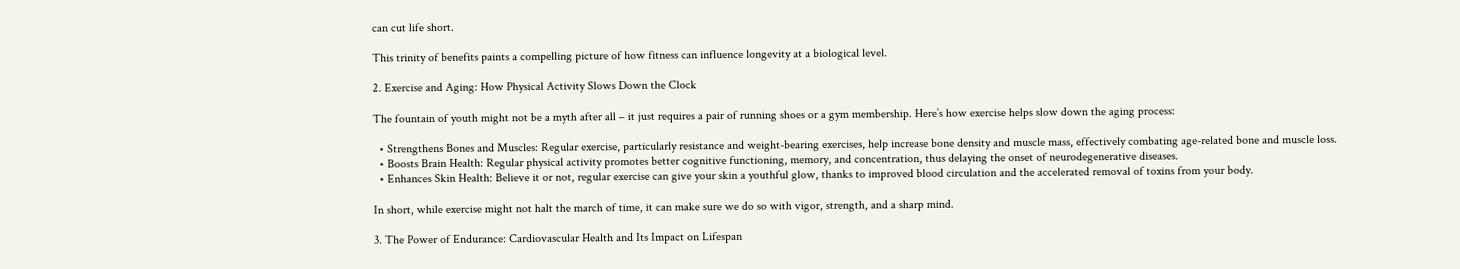can cut life short.

This trinity of benefits paints a compelling picture of how fitness can influence longevity at a biological level.

2. Exercise and Aging: How Physical Activity Slows Down the Clock

The fountain of youth might not be a myth after all – it just requires a pair of running shoes or a gym membership. Here’s how exercise helps slow down the aging process:

  • Strengthens Bones and Muscles: Regular exercise, particularly resistance and weight-bearing exercises, help increase bone density and muscle mass, effectively combating age-related bone and muscle loss.
  • Boosts Brain Health: Regular physical activity promotes better cognitive functioning, memory, and concentration, thus delaying the onset of neurodegenerative diseases.
  • Enhances Skin Health: Believe it or not, regular exercise can give your skin a youthful glow, thanks to improved blood circulation and the accelerated removal of toxins from your body.

In short, while exercise might not halt the march of time, it can make sure we do so with vigor, strength, and a sharp mind.

3. The Power of Endurance: Cardiovascular Health and Its Impact on Lifespan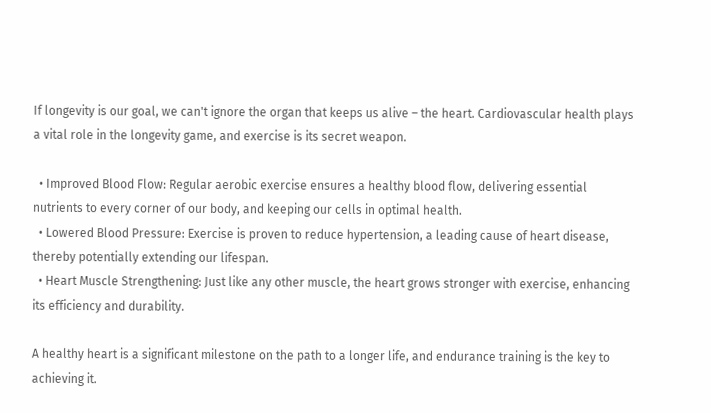If longevity is our goal, we can't ignore the organ that keeps us alive – the heart. Cardiovascular health plays a vital role in the longevity game, and exercise is its secret weapon.

  • Improved Blood Flow: Regular aerobic exercise ensures a healthy blood flow, delivering essential nutrients to every corner of our body, and keeping our cells in optimal health.
  • Lowered Blood Pressure: Exercise is proven to reduce hypertension, a leading cause of heart disease, thereby potentially extending our lifespan.
  • Heart Muscle Strengthening: Just like any other muscle, the heart grows stronger with exercise, enhancing its efficiency and durability.

A healthy heart is a significant milestone on the path to a longer life, and endurance training is the key to achieving it.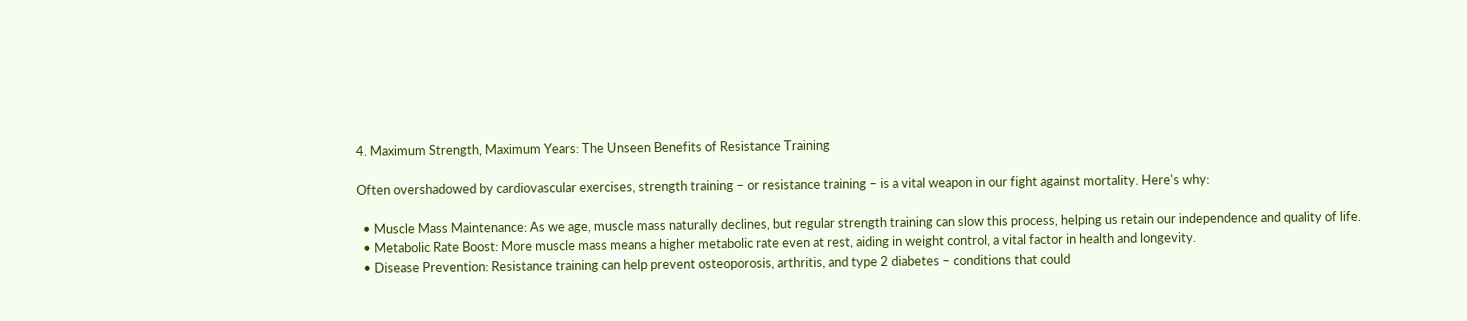4. Maximum Strength, Maximum Years: The Unseen Benefits of Resistance Training

Often overshadowed by cardiovascular exercises, strength training – or resistance training – is a vital weapon in our fight against mortality. Here's why:

  • Muscle Mass Maintenance: As we age, muscle mass naturally declines, but regular strength training can slow this process, helping us retain our independence and quality of life.
  • Metabolic Rate Boost: More muscle mass means a higher metabolic rate even at rest, aiding in weight control, a vital factor in health and longevity.
  • Disease Prevention: Resistance training can help prevent osteoporosis, arthritis, and type 2 diabetes – conditions that could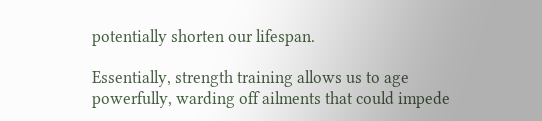potentially shorten our lifespan.

Essentially, strength training allows us to age powerfully, warding off ailments that could impede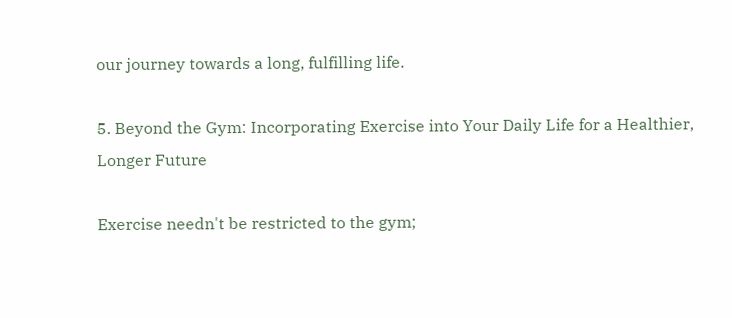our journey towards a long, fulfilling life.

5. Beyond the Gym: Incorporating Exercise into Your Daily Life for a Healthier, Longer Future

Exercise needn't be restricted to the gym;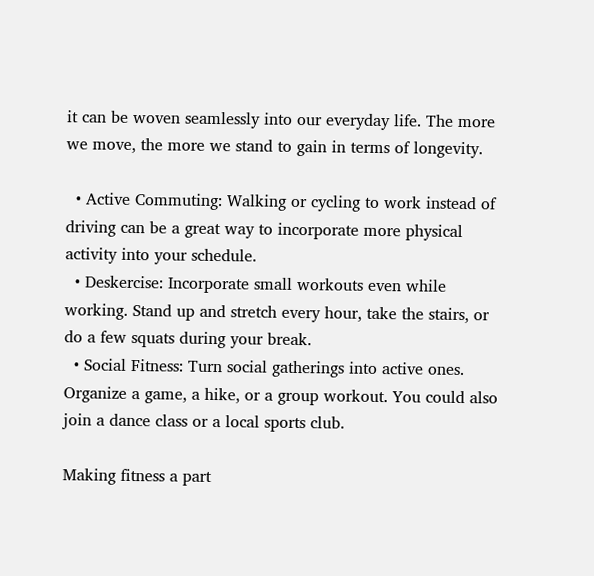it can be woven seamlessly into our everyday life. The more we move, the more we stand to gain in terms of longevity.

  • Active Commuting: Walking or cycling to work instead of driving can be a great way to incorporate more physical activity into your schedule.
  • Deskercise: Incorporate small workouts even while working. Stand up and stretch every hour, take the stairs, or do a few squats during your break.
  • Social Fitness: Turn social gatherings into active ones. Organize a game, a hike, or a group workout. You could also join a dance class or a local sports club.

Making fitness a part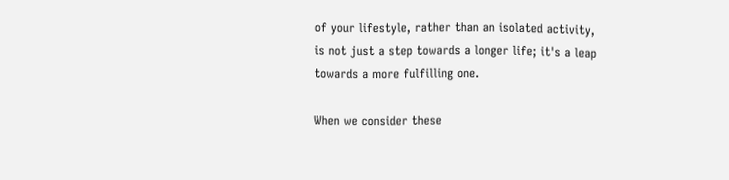of your lifestyle, rather than an isolated activity, is not just a step towards a longer life; it's a leap towards a more fulfilling one.

When we consider these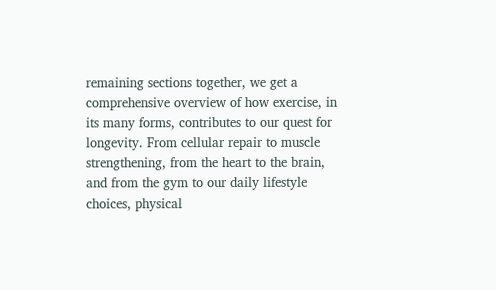remaining sections together, we get a comprehensive overview of how exercise, in its many forms, contributes to our quest for longevity. From cellular repair to muscle strengthening, from the heart to the brain, and from the gym to our daily lifestyle choices, physical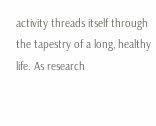activity threads itself through the tapestry of a long, healthy life. As research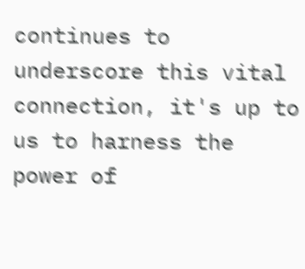continues to underscore this vital connection, it's up to us to harness the power of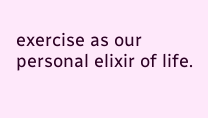exercise as our personal elixir of life.